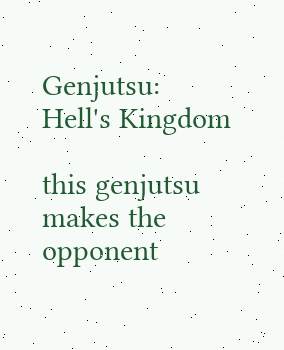Genjutsu: Hell's Kingdom

this genjutsu makes the opponent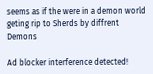seems as if the were in a demon world geting rip to Sherds by diffrent Demons

Ad blocker interference detected!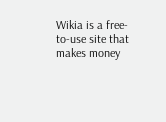Wikia is a free-to-use site that makes money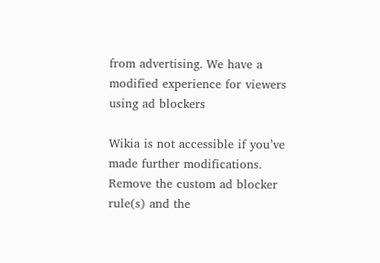from advertising. We have a modified experience for viewers using ad blockers

Wikia is not accessible if you’ve made further modifications. Remove the custom ad blocker rule(s) and the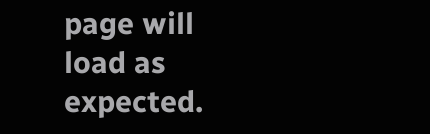page will load as expected.